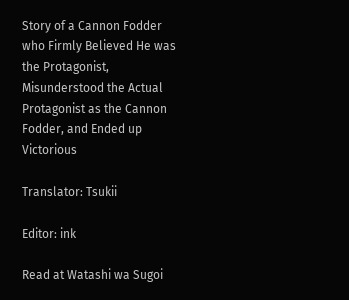Story of a Cannon Fodder who Firmly Believed He was the Protagonist, Misunderstood the Actual Protagonist as the Cannon Fodder, and Ended up Victorious

Translator: Tsukii

Editor: ink

Read at Watashi wa Sugoi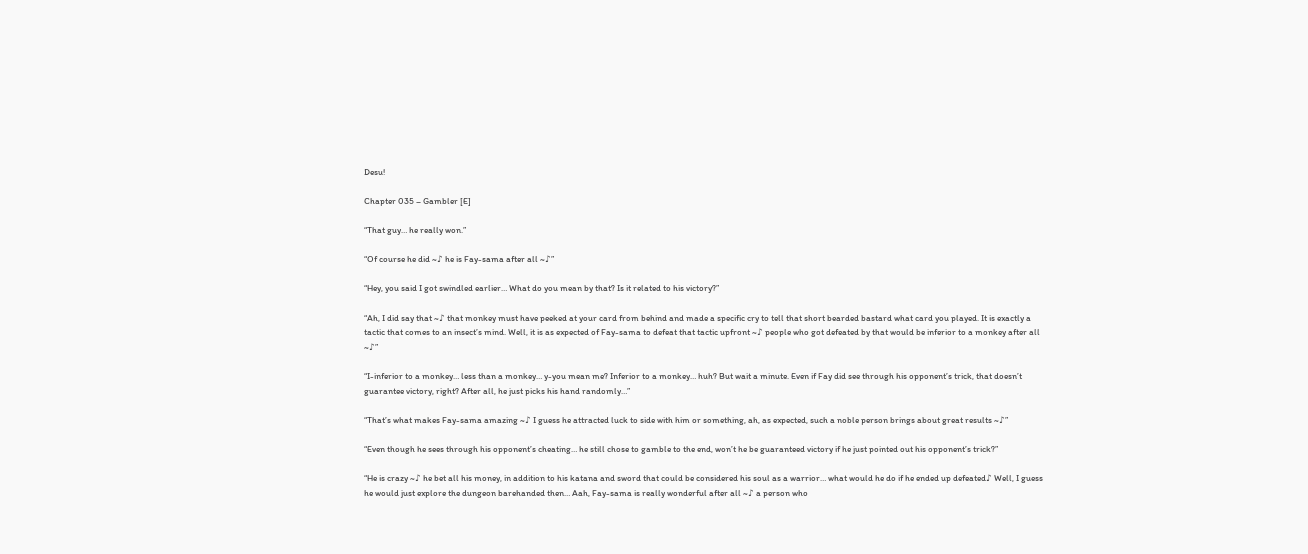Desu!

Chapter 035 – Gambler [E]

“That guy… he really won.”

“Of course he did ~♪ he is Fay-sama after all ~♪”

“Hey, you said I got swindled earlier… What do you mean by that? Is it related to his victory?”

“Ah, I did say that ~♪ that monkey must have peeked at your card from behind and made a specific cry to tell that short bearded bastard what card you played. It is exactly a tactic that comes to an insect’s mind. Well, it is as expected of Fay-sama to defeat that tactic upfront ~♪ people who got defeated by that would be inferior to a monkey after all ~♪”

“I-inferior to a monkey… less than a monkey… y-you mean me? Inferior to a monkey… huh? But wait a minute. Even if Fay did see through his opponent’s trick, that doesn’t guarantee victory, right? After all, he just picks his hand randomly…”

“That’s what makes Fay-sama amazing ~♪ I guess he attracted luck to side with him or something, ah, as expected, such a noble person brings about great results ~♪”

“Even though he sees through his opponent’s cheating… he still chose to gamble to the end, won’t he be guaranteed victory if he just pointed out his opponent’s trick?”

“He is crazy ~♪ he bet all his money, in addition to his katana and sword that could be considered his soul as a warrior… what would he do if he ended up defeated♪ Well, I guess he would just explore the dungeon barehanded then… Aah, Fay-sama is really wonderful after all ~♪ a person who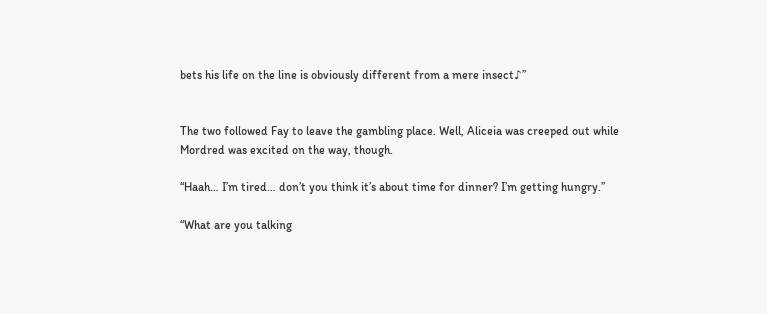bets his life on the line is obviously different from a mere insect♪”


The two followed Fay to leave the gambling place. Well, Aliceia was creeped out while Mordred was excited on the way, though.

“Haah… I’m tired… don’t you think it’s about time for dinner? I’m getting hungry.”

“What are you talking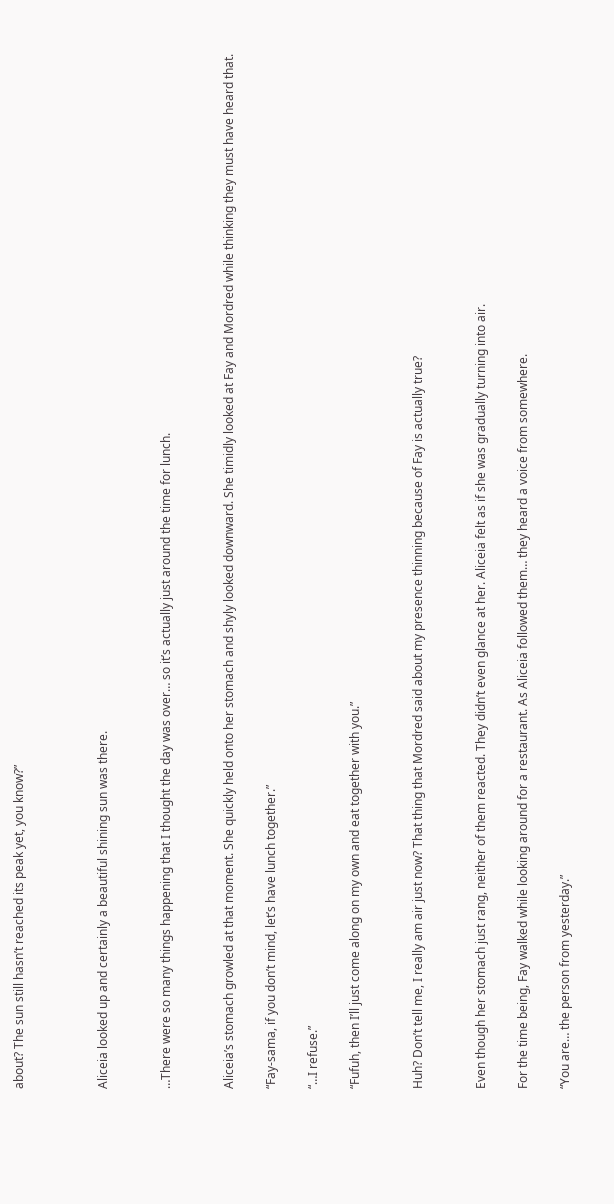about? The sun still hasn’t reached its peak yet, you know?”



Aliceia looked up and certainly a beautiful shining sun was there.


…There were so many things happening that I thought the day was over… so it’s actually just around the time for lunch.


Aliceia’s stomach growled at that moment. She quickly held onto her stomach and shyly looked downward. She timidly looked at Fay and Mordred while thinking they must have heard that.

“Fay-sama, if you don’t mind, let’s have lunch together.”

“…I refuse.”

“Fufuh, then I’ll just come along on my own and eat together with you.”


Huh? Don’t tell me, I really am air just now? That thing that Mordred said about my presence thinning because of Fay is actually true?


Even though her stomach just rang, neither of them reacted. They didn’t even glance at her. Aliceia felt as if she was gradually turning into air.

For the time being, Fay walked while looking around for a restaurant. As Aliceia followed them… they heard a voice from somewhere.

“You are… the person from yesterday.”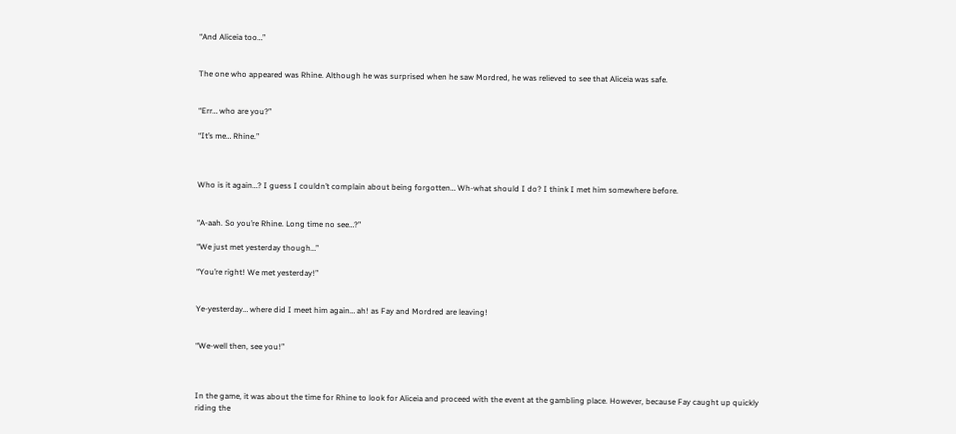“And Aliceia too…”


The one who appeared was Rhine. Although he was surprised when he saw Mordred, he was relieved to see that Aliceia was safe.


“Err… who are you?”

“It’s me… Rhine.”



Who is it again…? I guess I couldn’t complain about being forgotten… Wh-what should I do? I think I met him somewhere before.


“A-aah. So you’re Rhine. Long time no see…?”

“We just met yesterday though…”

“You’re right! We met yesterday!”


Ye-yesterday… where did I meet him again… ah! as Fay and Mordred are leaving!


“We-well then, see you!”



In the game, it was about the time for Rhine to look for Aliceia and proceed with the event at the gambling place. However, because Fay caught up quickly riding the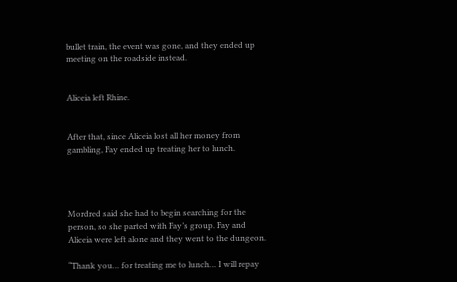bullet train, the event was gone, and they ended up meeting on the roadside instead.


Aliceia left Rhine.


After that, since Aliceia lost all her money from gambling, Fay ended up treating her to lunch.




Mordred said she had to begin searching for the person, so she parted with Fay’s group. Fay and Aliceia were left alone and they went to the dungeon.

“Thank you… for treating me to lunch… I will repay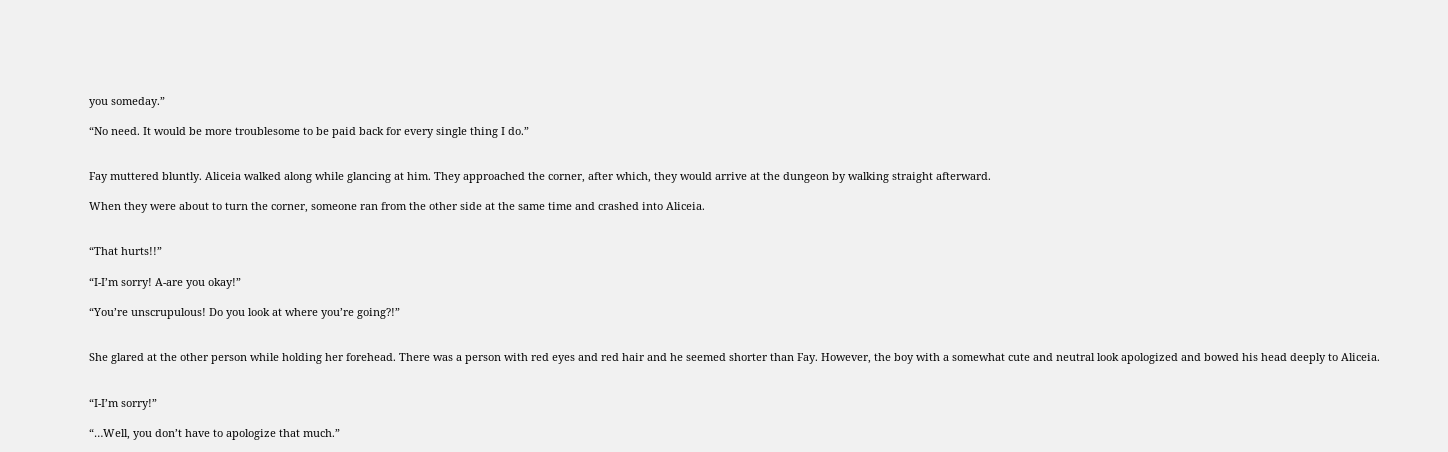you someday.”

“No need. It would be more troublesome to be paid back for every single thing I do.”


Fay muttered bluntly. Aliceia walked along while glancing at him. They approached the corner, after which, they would arrive at the dungeon by walking straight afterward.

When they were about to turn the corner, someone ran from the other side at the same time and crashed into Aliceia.


“That hurts!!”

“I-I’m sorry! A-are you okay!”

“You’re unscrupulous! Do you look at where you’re going?!”


She glared at the other person while holding her forehead. There was a person with red eyes and red hair and he seemed shorter than Fay. However, the boy with a somewhat cute and neutral look apologized and bowed his head deeply to Aliceia.


“I-I’m sorry!”

“…Well, you don’t have to apologize that much.”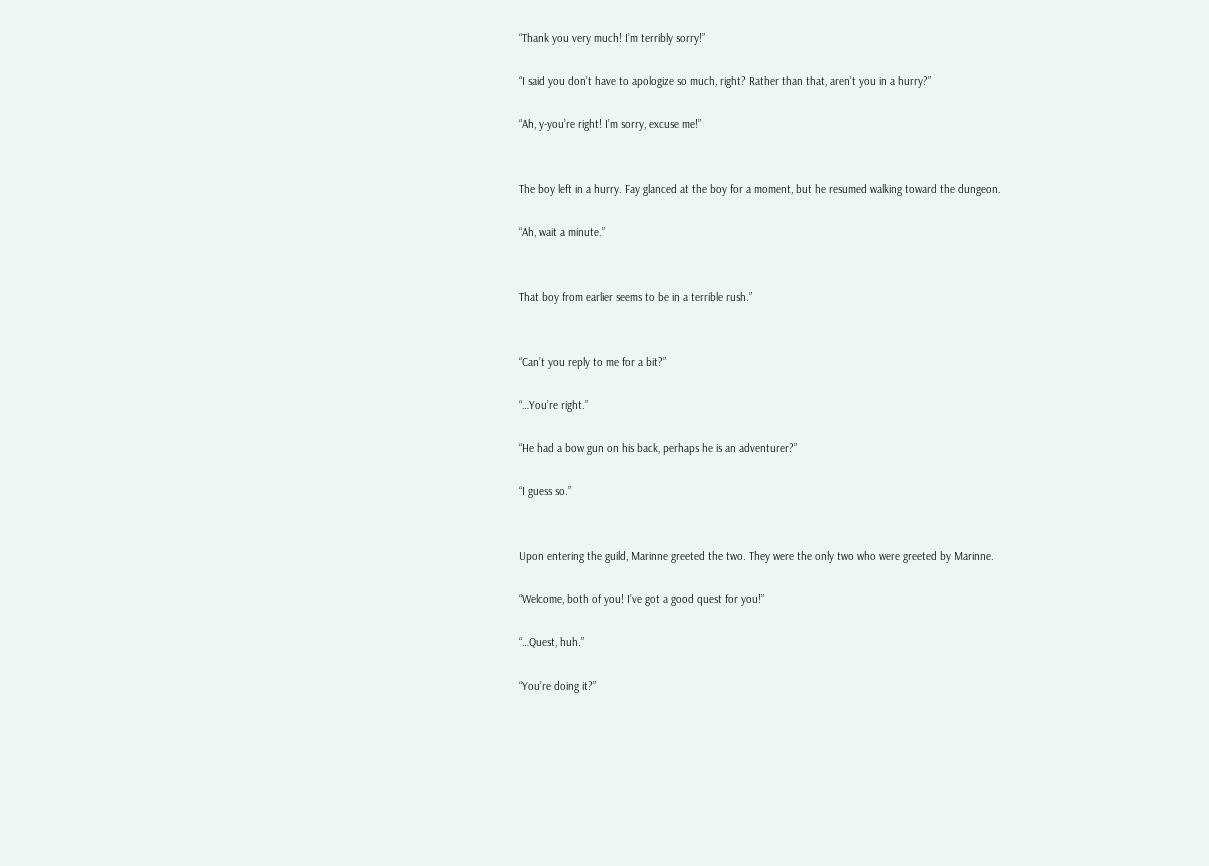“Thank you very much! I’m terribly sorry!”

“I said you don’t have to apologize so much, right? Rather than that, aren’t you in a hurry?”

“Ah, y-you’re right! I’m sorry, excuse me!”


The boy left in a hurry. Fay glanced at the boy for a moment, but he resumed walking toward the dungeon.

“Ah, wait a minute.”


That boy from earlier seems to be in a terrible rush.”


“Can’t you reply to me for a bit?”

“…You’re right.”

“He had a bow gun on his back, perhaps he is an adventurer?”

“I guess so.”


Upon entering the guild, Marinne greeted the two. They were the only two who were greeted by Marinne.

“Welcome, both of you! I’ve got a good quest for you!”

“…Quest, huh.”

“You’re doing it?”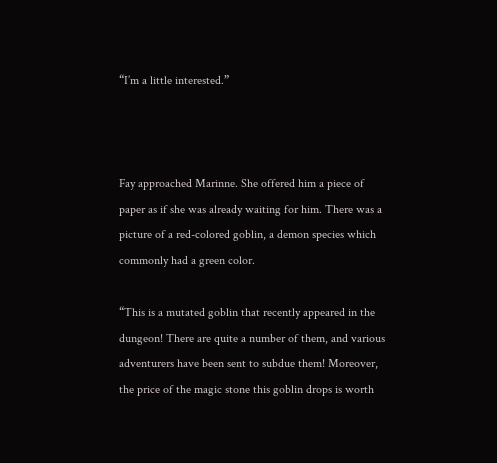“I’m a little interested.”



Fay approached Marinne. She offered him a piece of paper as if she was already waiting for him. There was a picture of a red-colored goblin, a demon species which commonly had a green color.

“This is a mutated goblin that recently appeared in the dungeon! There are quite a number of them, and various adventurers have been sent to subdue them! Moreover, the price of the magic stone this goblin drops is worth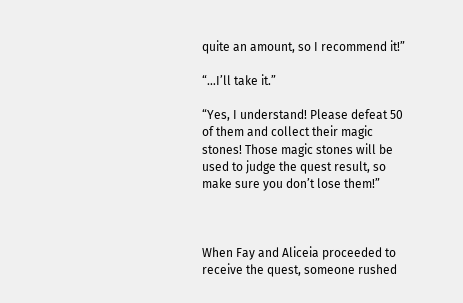quite an amount, so I recommend it!”

“…I’ll take it.”

“Yes, I understand! Please defeat 50 of them and collect their magic stones! Those magic stones will be used to judge the quest result, so make sure you don’t lose them!”



When Fay and Aliceia proceeded to receive the quest, someone rushed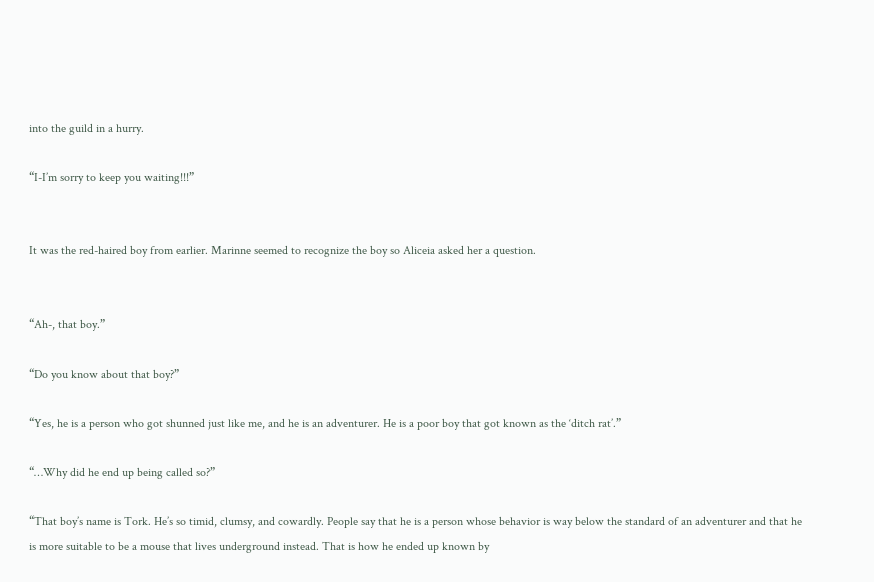into the guild in a hurry.

“I-I’m sorry to keep you waiting!!!”


It was the red-haired boy from earlier. Marinne seemed to recognize the boy so Aliceia asked her a question.


“Ah-, that boy.”

“Do you know about that boy?”

“Yes, he is a person who got shunned just like me, and he is an adventurer. He is a poor boy that got known as the ‘ditch rat’.”

“…Why did he end up being called so?”

“That boy’s name is Tork. He’s so timid, clumsy, and cowardly. People say that he is a person whose behavior is way below the standard of an adventurer and that he is more suitable to be a mouse that lives underground instead. That is how he ended up known by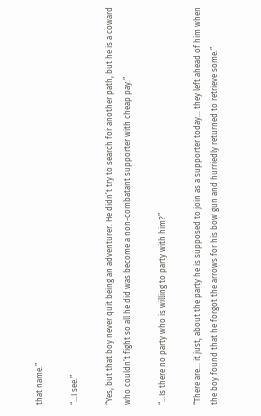that name.”

“…I see.”

“Yes, but that boy never quit being an adventurer. He didn’t try to search for another path, but he is a coward who couldn’t fight so all he did was become a non-combatant supporter with cheap pay.”

“…Is there no party who is willing to party with him?”

“There are… it just, about the party he is supposed to join as a supporter today… they left ahead of him when the boy found that he forgot the arrows for his bow gun and hurriedly returned to retrieve some.”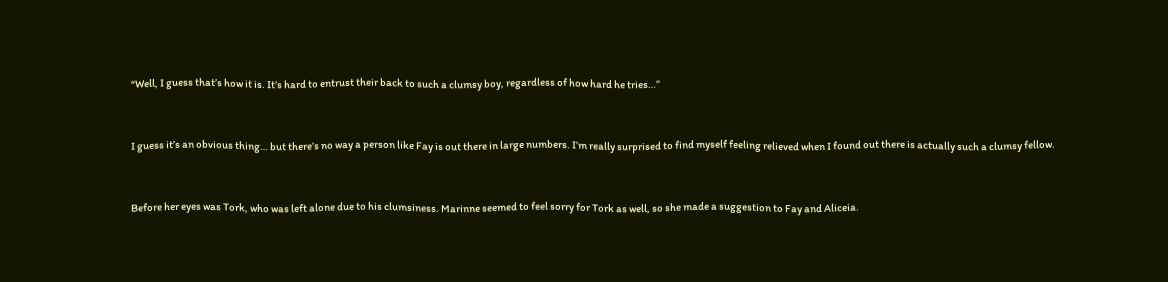“Well, I guess that’s how it is. It’s hard to entrust their back to such a clumsy boy, regardless of how hard he tries…”


I guess it’s an obvious thing… but there’s no way a person like Fay is out there in large numbers. I’m really surprised to find myself feeling relieved when I found out there is actually such a clumsy fellow.


Before her eyes was Tork, who was left alone due to his clumsiness. Marinne seemed to feel sorry for Tork as well, so she made a suggestion to Fay and Aliceia.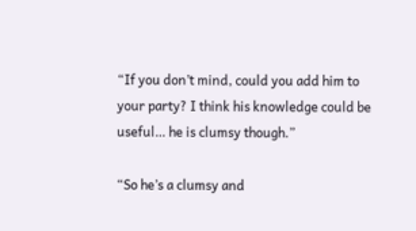“If you don’t mind, could you add him to your party? I think his knowledge could be useful… he is clumsy though.”

“So he’s a clumsy and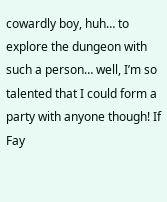cowardly boy, huh… to explore the dungeon with such a person… well, I’m so talented that I could form a party with anyone though! If Fay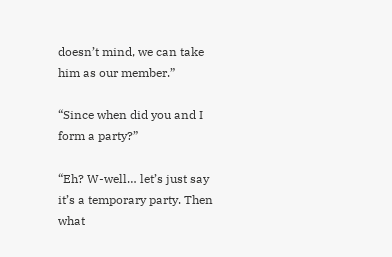doesn’t mind, we can take him as our member.”

“Since when did you and I form a party?”

“Eh? W-well… let’s just say it’s a temporary party. Then what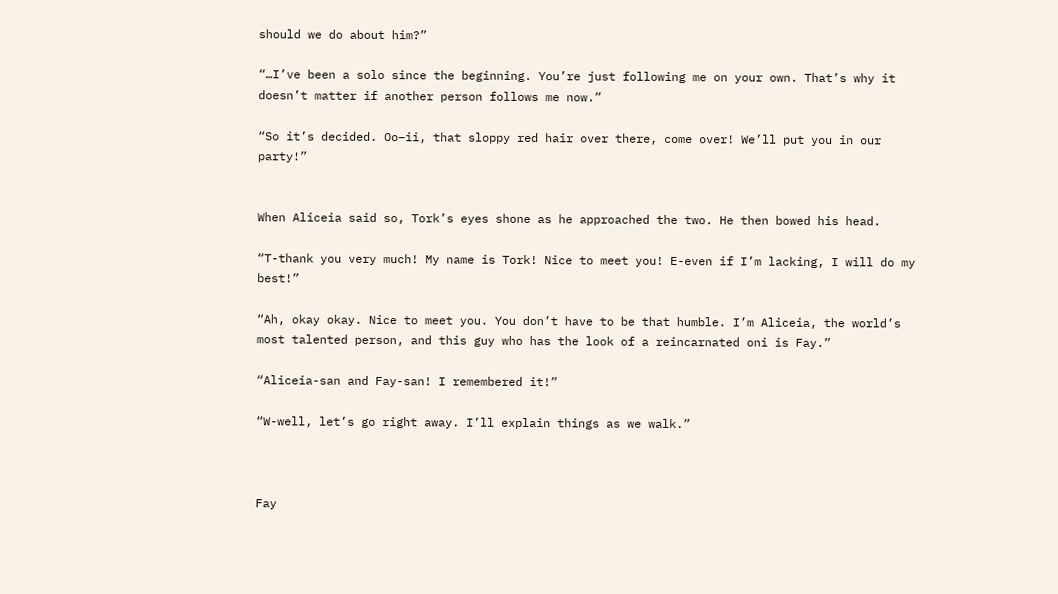should we do about him?”

“…I’ve been a solo since the beginning. You’re just following me on your own. That’s why it doesn’t matter if another person follows me now.”

“So it’s decided. Oo–ii, that sloppy red hair over there, come over! We’ll put you in our party!”


When Aliceia said so, Tork’s eyes shone as he approached the two. He then bowed his head.

“T-thank you very much! My name is Tork! Nice to meet you! E-even if I’m lacking, I will do my best!”

“Ah, okay okay. Nice to meet you. You don’t have to be that humble. I’m Aliceia, the world’s most talented person, and this guy who has the look of a reincarnated oni is Fay.”

“Aliceia-san and Fay-san! I remembered it!”

“W-well, let’s go right away. I’ll explain things as we walk.”



Fay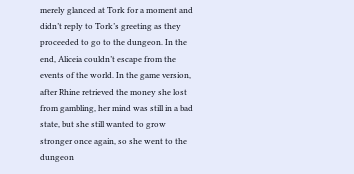merely glanced at Tork for a moment and didn’t reply to Tork’s greeting as they proceeded to go to the dungeon. In the end, Aliceia couldn’t escape from the events of the world. In the game version, after Rhine retrieved the money she lost from gambling, her mind was still in a bad state, but she still wanted to grow stronger once again, so she went to the dungeon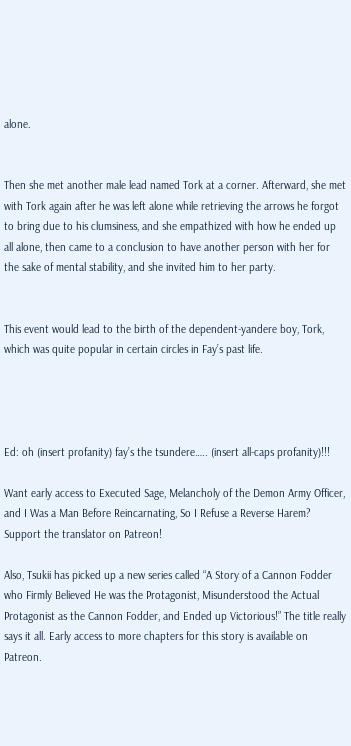alone.


Then she met another male lead named Tork at a corner. Afterward, she met with Tork again after he was left alone while retrieving the arrows he forgot to bring due to his clumsiness, and she empathized with how he ended up all alone, then came to a conclusion to have another person with her for the sake of mental stability, and she invited him to her party.


This event would lead to the birth of the dependent-yandere boy, Tork, which was quite popular in certain circles in Fay’s past life.




Ed: oh (insert profanity) fay’s the tsundere….. (insert all-caps profanity)!!!

Want early access to Executed Sage, Melancholy of the Demon Army Officer, and I Was a Man Before Reincarnating, So I Refuse a Reverse Harem? Support the translator on Patreon!

Also, Tsukii has picked up a new series called “A Story of a Cannon Fodder who Firmly Believed He was the Protagonist, Misunderstood the Actual Protagonist as the Cannon Fodder, and Ended up Victorious!” The title really says it all. Early access to more chapters for this story is available on Patreon.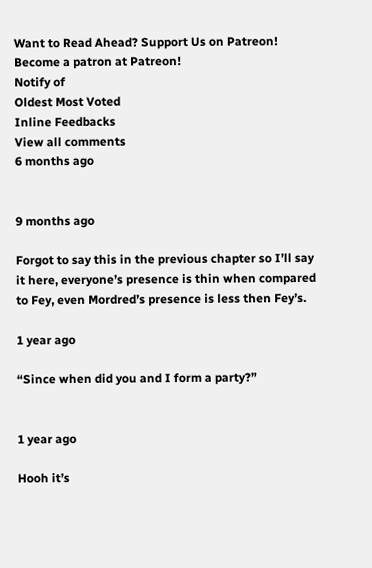Want to Read Ahead? Support Us on Patreon!
Become a patron at Patreon!
Notify of
Oldest Most Voted
Inline Feedbacks
View all comments
6 months ago


9 months ago

Forgot to say this in the previous chapter so I’ll say it here, everyone’s presence is thin when compared to Fey, even Mordred’s presence is less then Fey’s.

1 year ago

“Since when did you and I form a party?”


1 year ago

Hooh it’s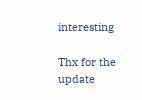interesting

Thx for the update